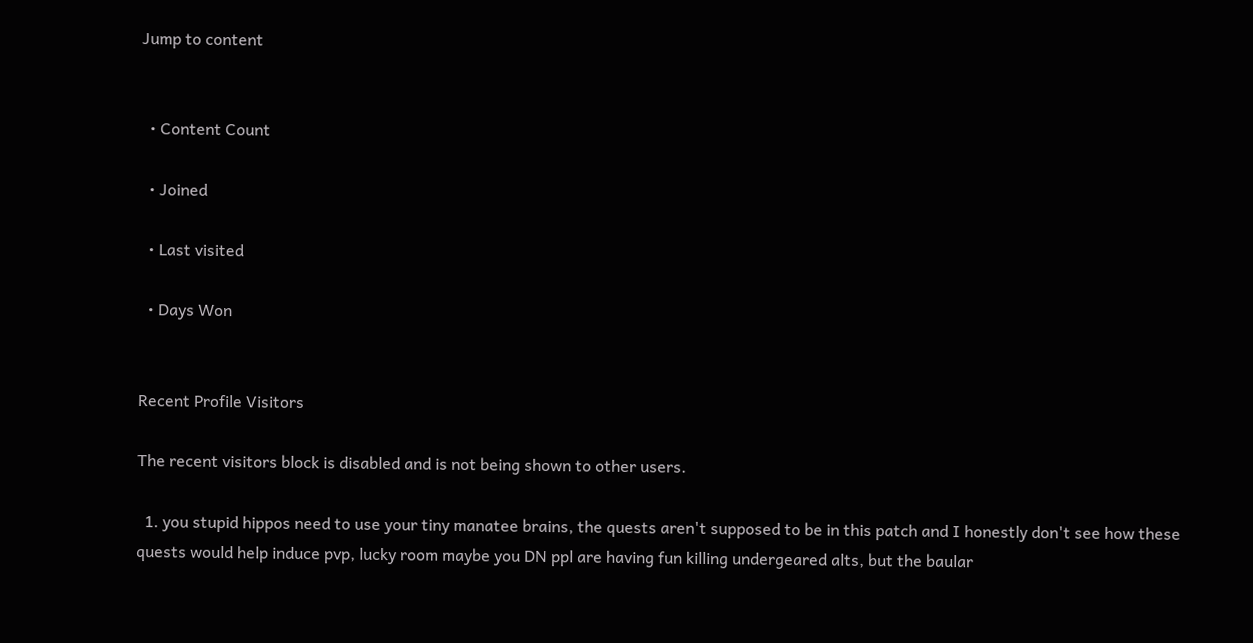Jump to content


  • Content Count

  • Joined

  • Last visited

  • Days Won


Recent Profile Visitors

The recent visitors block is disabled and is not being shown to other users.

  1. you stupid hippos need to use your tiny manatee brains, the quests aren't supposed to be in this patch and I honestly don't see how these quests would help induce pvp, lucky room maybe you DN ppl are having fun killing undergeared alts, but the baular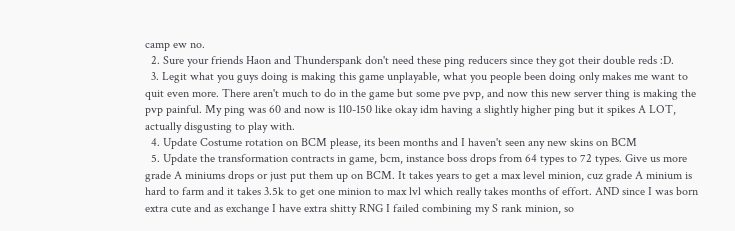camp ew no.
  2. Sure your friends Haon and Thunderspank don't need these ping reducers since they got their double reds :D.
  3. Legit what you guys doing is making this game unplayable, what you people been doing only makes me want to quit even more. There aren't much to do in the game but some pve pvp, and now this new server thing is making the pvp painful. My ping was 60 and now is 110-150 like okay idm having a slightly higher ping but it spikes A LOT, actually disgusting to play with.
  4. Update Costume rotation on BCM please, its been months and I haven't seen any new skins on BCM
  5. Update the transformation contracts in game, bcm, instance boss drops from 64 types to 72 types. Give us more grade A miniums drops or just put them up on BCM. It takes years to get a max level minion, cuz grade A minium is hard to farm and it takes 3.5k to get one minion to max lvl which really takes months of effort. AND since I was born extra cute and as exchange I have extra shitty RNG I failed combining my S rank minion, so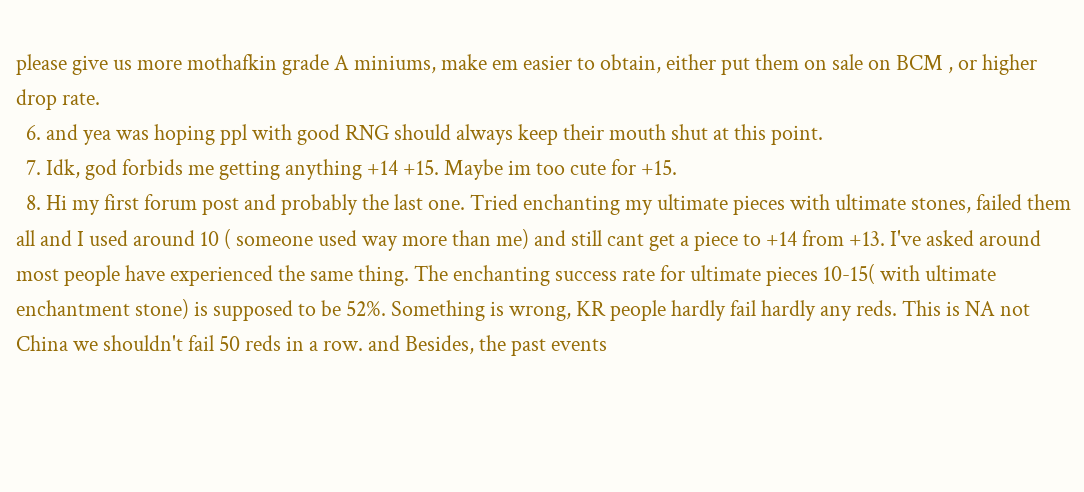please give us more mothafkin grade A miniums, make em easier to obtain, either put them on sale on BCM , or higher drop rate.
  6. and yea was hoping ppl with good RNG should always keep their mouth shut at this point.
  7. Idk, god forbids me getting anything +14 +15. Maybe im too cute for +15.
  8. Hi my first forum post and probably the last one. Tried enchanting my ultimate pieces with ultimate stones, failed them all and I used around 10 ( someone used way more than me) and still cant get a piece to +14 from +13. I've asked around most people have experienced the same thing. The enchanting success rate for ultimate pieces 10-15( with ultimate enchantment stone) is supposed to be 52%. Something is wrong, KR people hardly fail hardly any reds. This is NA not China we shouldn't fail 50 reds in a row. and Besides, the past events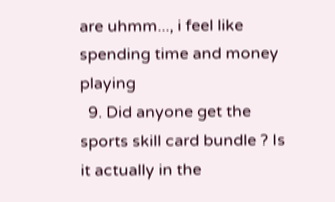are uhmm..., i feel like spending time and money playing
  9. Did anyone get the sports skill card bundle ? Is it actually in the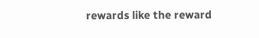rewards like the reward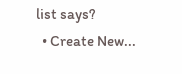list says?
  • Create New...